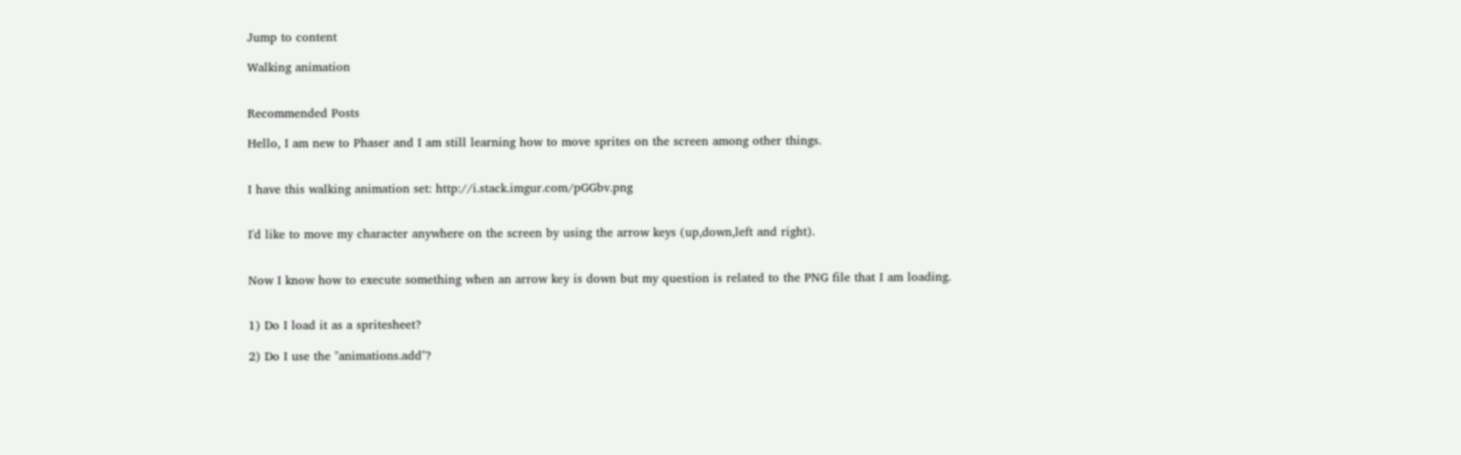Jump to content

Walking animation


Recommended Posts

Hello, I am new to Phaser and I am still learning how to move sprites on the screen among other things.


I have this walking animation set: http://i.stack.imgur.com/pGGbv.png


I'd like to move my character anywhere on the screen by using the arrow keys (up,down,left and right).


Now I know how to execute something when an arrow key is down but my question is related to the PNG file that I am loading.


1) Do I load it as a spritesheet?

2) Do I use the "animations.add"?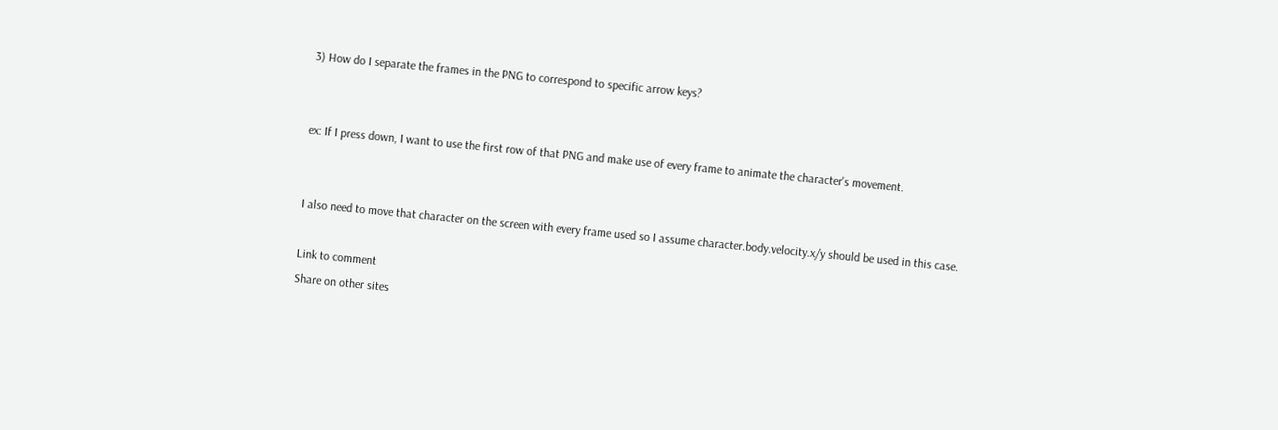3) How do I separate the frames in the PNG to correspond to specific arrow keys?


ex: If I press down, I want to use the first row of that PNG and make use of every frame to animate the character's movement.


I also need to move that character on the screen with every frame used so I assume character.body.velocity.x/y should be used in this case.

Link to comment
Share on other sites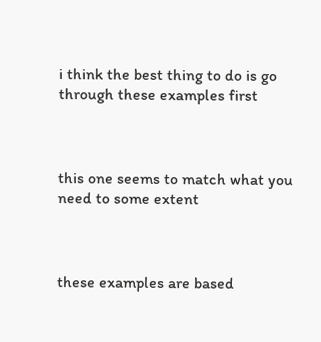i think the best thing to do is go through these examples first



this one seems to match what you need to some extent



these examples are based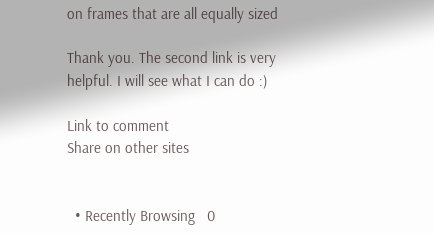on frames that are all equally sized

Thank you. The second link is very helpful. I will see what I can do :)

Link to comment
Share on other sites


  • Recently Browsing   0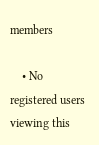members

    • No registered users viewing this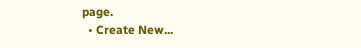page.
  • Create New...